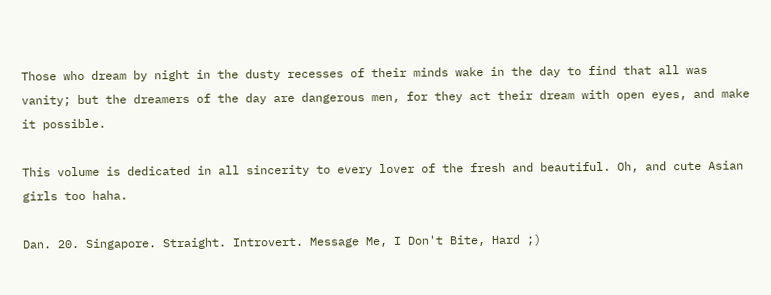Those who dream by night in the dusty recesses of their minds wake in the day to find that all was vanity; but the dreamers of the day are dangerous men, for they act their dream with open eyes, and make it possible.

This volume is dedicated in all sincerity to every lover of the fresh and beautiful. Oh, and cute Asian girls too haha.

Dan. 20. Singapore. Straight. Introvert. Message Me, I Don't Bite, Hard ;)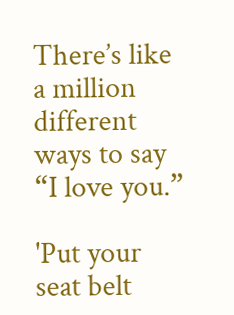There’s like a million different ways to say “I love you.”

'Put your seat belt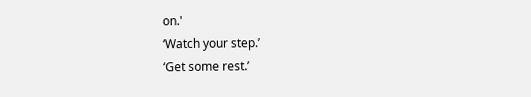on.'
‘Watch your step.’
‘Get some rest.’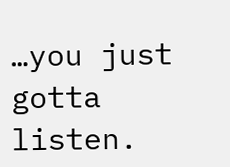…you just gotta listen.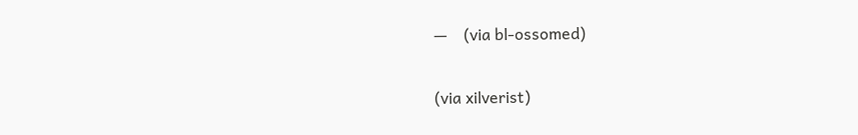—    (via bl-ossomed)

(via xilverist)